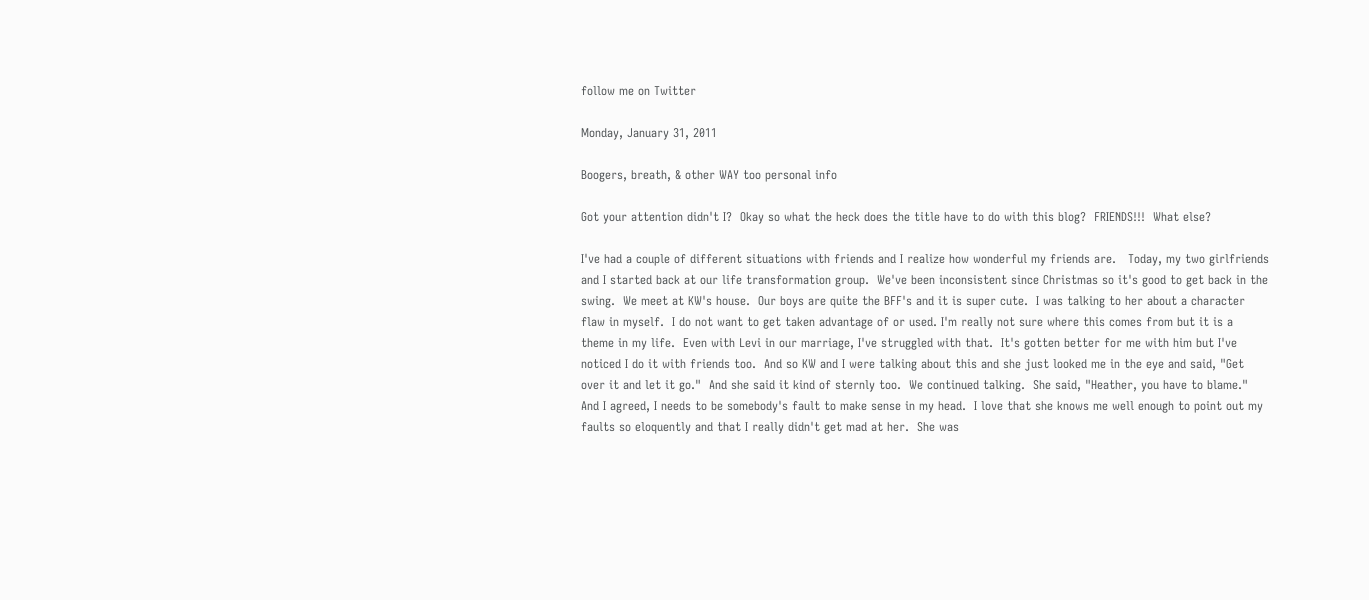follow me on Twitter

Monday, January 31, 2011

Boogers, breath, & other WAY too personal info

Got your attention didn't I?  Okay so what the heck does the title have to do with this blog?  FRIENDS!!!  What else?

I've had a couple of different situations with friends and I realize how wonderful my friends are.   Today, my two girlfriends and I started back at our life transformation group.  We've been inconsistent since Christmas so it's good to get back in the swing.  We meet at KW's house.  Our boys are quite the BFF's and it is super cute.  I was talking to her about a character flaw in myself.  I do not want to get taken advantage of or used. I'm really not sure where this comes from but it is a theme in my life.  Even with Levi in our marriage, I've struggled with that.  It's gotten better for me with him but I've noticed I do it with friends too.  And so KW and I were talking about this and she just looked me in the eye and said, "Get over it and let it go."  And she said it kind of sternly too.  We continued talking.  She said, "Heather, you have to blame." And I agreed, I needs to be somebody's fault to make sense in my head.  I love that she knows me well enough to point out my faults so eloquently and that I really didn't get mad at her.  She was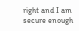right and I am secure enough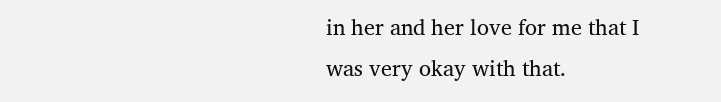in her and her love for me that I was very okay with that.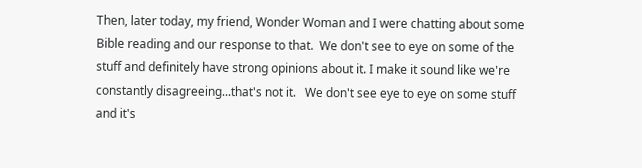Then, later today, my friend, Wonder Woman and I were chatting about some Bible reading and our response to that.  We don't see to eye on some of the stuff and definitely have strong opinions about it. I make it sound like we're constantly disagreeing...that's not it.   We don't see eye to eye on some stuff and it's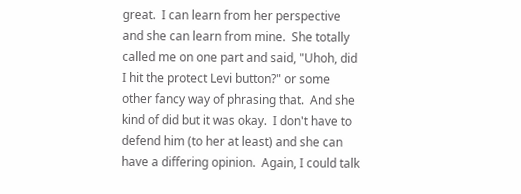great.  I can learn from her perspective and she can learn from mine.  She totally called me on one part and said, "Uhoh, did I hit the protect Levi button?" or some other fancy way of phrasing that.  And she kind of did but it was okay.  I don't have to defend him (to her at least) and she can have a differing opinion.  Again, I could talk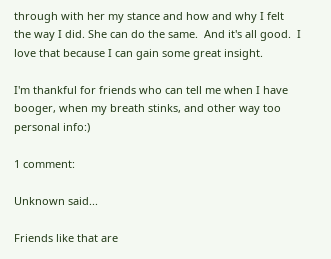through with her my stance and how and why I felt the way I did. She can do the same.  And it's all good.  I love that because I can gain some great insight.

I'm thankful for friends who can tell me when I have booger, when my breath stinks, and other way too personal info:)

1 comment:

Unknown said...

Friends like that are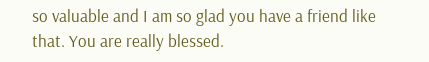so valuable and I am so glad you have a friend like that. You are really blessed.